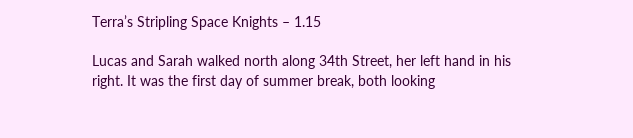Terra’s Stripling Space Knights – 1.15

Lucas and Sarah walked north along 34th Street, her left hand in his right. It was the first day of summer break, both looking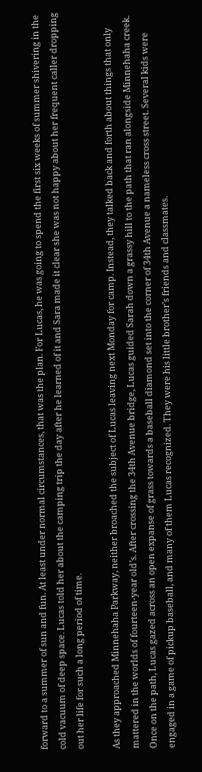forward to a summer of sun and fun. At least under normal circumstances, that was the plan. For Lucas, he was going to spend the first six weeks of summer shivering in the cold vacuum of deep space. Lucas told her about the camping trip the day after he learned of it and Sara made it clear she was not happy about her frequent caller dropping out her life for such a long period of time.

As they approached Minnehaha Parkway, neither broached the subject of Lucas leaving next Monday for camp. Instead, they talked back and forth about things that only mattered in the worlds of fourteen-year old’s. After crossing the 34th Avenue bridge, Lucas guided Sarah down a grassy hill to the path that ran alongside Minnehaha creek. Once on the path, Lucas gazed across an open expanse of grass towards a baseball diamond set into the corner of 34th Avenue a nameless cross street. Several kids were engaged in a game of pickup baseball, and many of them Lucas recognized. They were his little brother’s friends and classmates.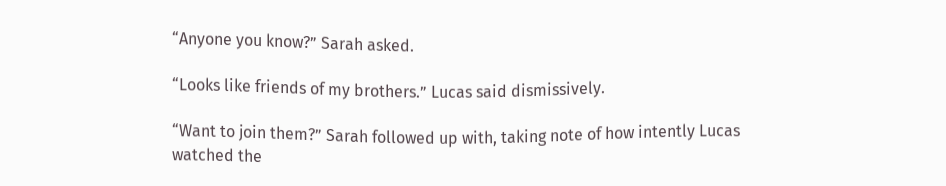“Anyone you know?” Sarah asked.

“Looks like friends of my brothers.” Lucas said dismissively.

“Want to join them?” Sarah followed up with, taking note of how intently Lucas watched the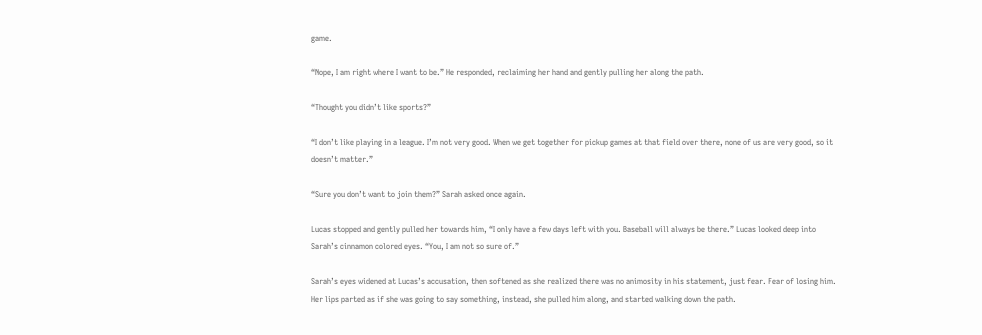game.

“Nope, I am right where I want to be.” He responded, reclaiming her hand and gently pulling her along the path.

“Thought you didn’t like sports?”

“I don’t like playing in a league. I’m not very good. When we get together for pickup games at that field over there, none of us are very good, so it doesn’t matter.”

“Sure you don’t want to join them?” Sarah asked once again.

Lucas stopped and gently pulled her towards him, “I only have a few days left with you. Baseball will always be there.” Lucas looked deep into Sarah’s cinnamon colored eyes. “You, I am not so sure of.”

Sarah’s eyes widened at Lucas’s accusation, then softened as she realized there was no animosity in his statement, just fear. Fear of losing him. Her lips parted as if she was going to say something, instead, she pulled him along, and started walking down the path.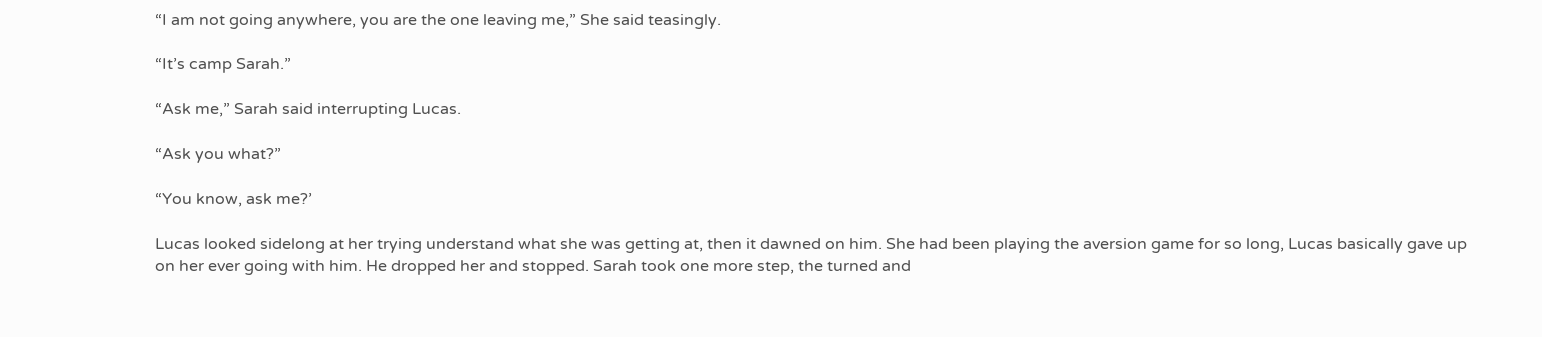“I am not going anywhere, you are the one leaving me,” She said teasingly.

“It’s camp Sarah.”

“Ask me,” Sarah said interrupting Lucas.

“Ask you what?”

“You know, ask me?’

Lucas looked sidelong at her trying understand what she was getting at, then it dawned on him. She had been playing the aversion game for so long, Lucas basically gave up on her ever going with him. He dropped her and stopped. Sarah took one more step, the turned and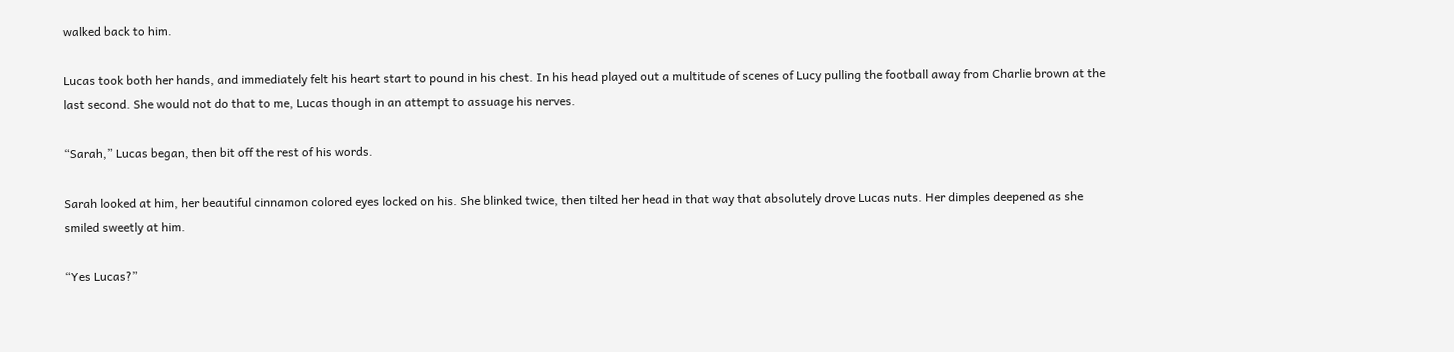walked back to him.

Lucas took both her hands, and immediately felt his heart start to pound in his chest. In his head played out a multitude of scenes of Lucy pulling the football away from Charlie brown at the last second. She would not do that to me, Lucas though in an attempt to assuage his nerves.

“Sarah,” Lucas began, then bit off the rest of his words.

Sarah looked at him, her beautiful cinnamon colored eyes locked on his. She blinked twice, then tilted her head in that way that absolutely drove Lucas nuts. Her dimples deepened as she smiled sweetly at him.

“Yes Lucas?”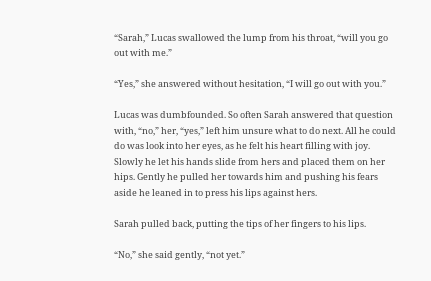“Sarah,” Lucas swallowed the lump from his throat, “will you go out with me.”

“Yes,” she answered without hesitation, “I will go out with you.”

Lucas was dumbfounded. So often Sarah answered that question with, “no,” her, “yes,” left him unsure what to do next. All he could do was look into her eyes, as he felt his heart filling with joy. Slowly he let his hands slide from hers and placed them on her hips. Gently he pulled her towards him and pushing his fears aside he leaned in to press his lips against hers.

Sarah pulled back, putting the tips of her fingers to his lips.

“No,” she said gently, “not yet.”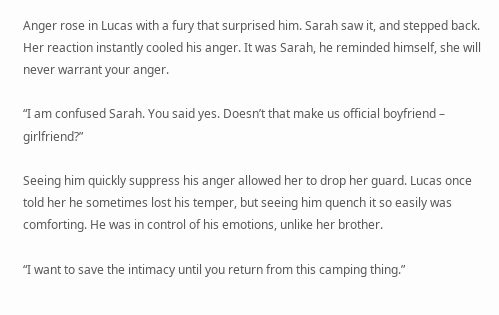Anger rose in Lucas with a fury that surprised him. Sarah saw it, and stepped back. Her reaction instantly cooled his anger. It was Sarah, he reminded himself, she will never warrant your anger.

“I am confused Sarah. You said yes. Doesn’t that make us official boyfriend – girlfriend?”

Seeing him quickly suppress his anger allowed her to drop her guard. Lucas once told her he sometimes lost his temper, but seeing him quench it so easily was comforting. He was in control of his emotions, unlike her brother.

“I want to save the intimacy until you return from this camping thing.”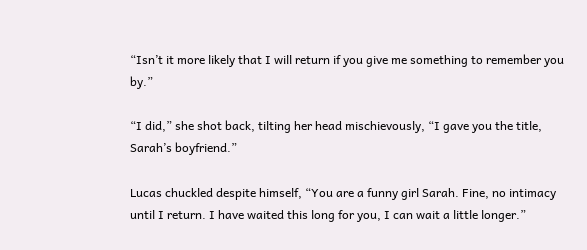“Isn’t it more likely that I will return if you give me something to remember you by.”

“I did,” she shot back, tilting her head mischievously, “I gave you the title, Sarah’s boyfriend.”

Lucas chuckled despite himself, “You are a funny girl Sarah. Fine, no intimacy until I return. I have waited this long for you, I can wait a little longer.”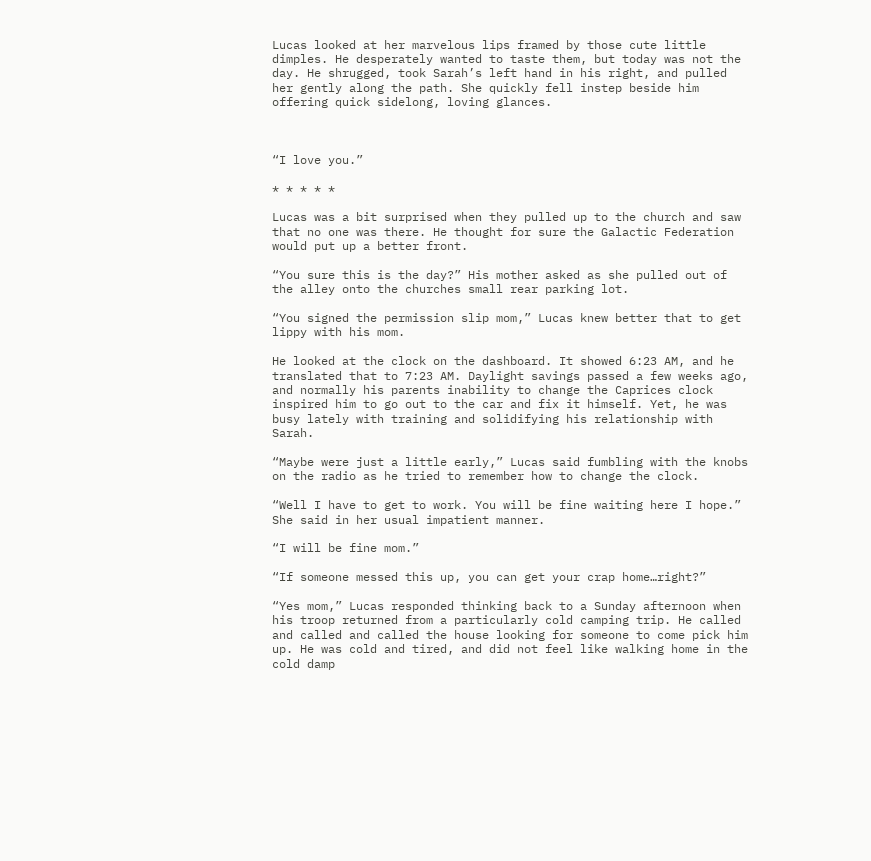Lucas looked at her marvelous lips framed by those cute little dimples. He desperately wanted to taste them, but today was not the day. He shrugged, took Sarah’s left hand in his right, and pulled her gently along the path. She quickly fell instep beside him offering quick sidelong, loving glances.



“I love you.”

* * * * *

Lucas was a bit surprised when they pulled up to the church and saw that no one was there. He thought for sure the Galactic Federation would put up a better front.

“You sure this is the day?” His mother asked as she pulled out of the alley onto the churches small rear parking lot.

“You signed the permission slip mom,” Lucas knew better that to get lippy with his mom.

He looked at the clock on the dashboard. It showed 6:23 AM, and he translated that to 7:23 AM. Daylight savings passed a few weeks ago, and normally his parents inability to change the Caprices clock inspired him to go out to the car and fix it himself. Yet, he was busy lately with training and solidifying his relationship with Sarah.

“Maybe were just a little early,” Lucas said fumbling with the knobs on the radio as he tried to remember how to change the clock.

“Well I have to get to work. You will be fine waiting here I hope.” She said in her usual impatient manner.

“I will be fine mom.”

“If someone messed this up, you can get your crap home…right?”

“Yes mom,” Lucas responded thinking back to a Sunday afternoon when his troop returned from a particularly cold camping trip. He called and called and called the house looking for someone to come pick him up. He was cold and tired, and did not feel like walking home in the cold damp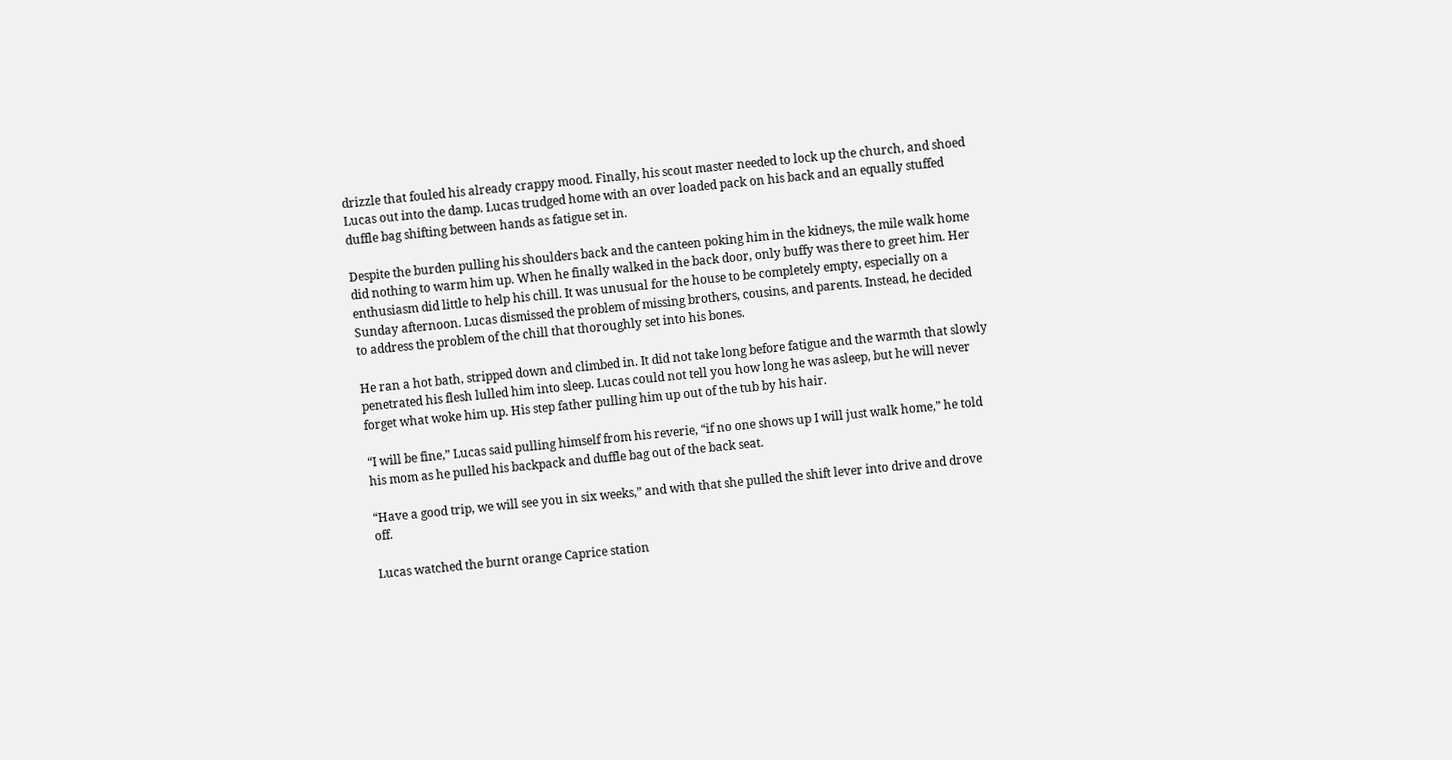drizzle that fouled his already crappy mood. Finally, his scout master needed to lock up the church, and shoed Lucas out into the damp. Lucas trudged home with an over loaded pack on his back and an equally stuffed duffle bag shifting between hands as fatigue set in.

Despite the burden pulling his shoulders back and the canteen poking him in the kidneys, the mile walk home did nothing to warm him up. When he finally walked in the back door, only buffy was there to greet him. Her enthusiasm did little to help his chill. It was unusual for the house to be completely empty, especially on a Sunday afternoon. Lucas dismissed the problem of missing brothers, cousins, and parents. Instead, he decided to address the problem of the chill that thoroughly set into his bones.

He ran a hot bath, stripped down and climbed in. It did not take long before fatigue and the warmth that slowly penetrated his flesh lulled him into sleep. Lucas could not tell you how long he was asleep, but he will never forget what woke him up. His step father pulling him up out of the tub by his hair.

“I will be fine,” Lucas said pulling himself from his reverie, “if no one shows up I will just walk home,” he told his mom as he pulled his backpack and duffle bag out of the back seat.

“Have a good trip, we will see you in six weeks,” and with that she pulled the shift lever into drive and drove off.

Lucas watched the burnt orange Caprice station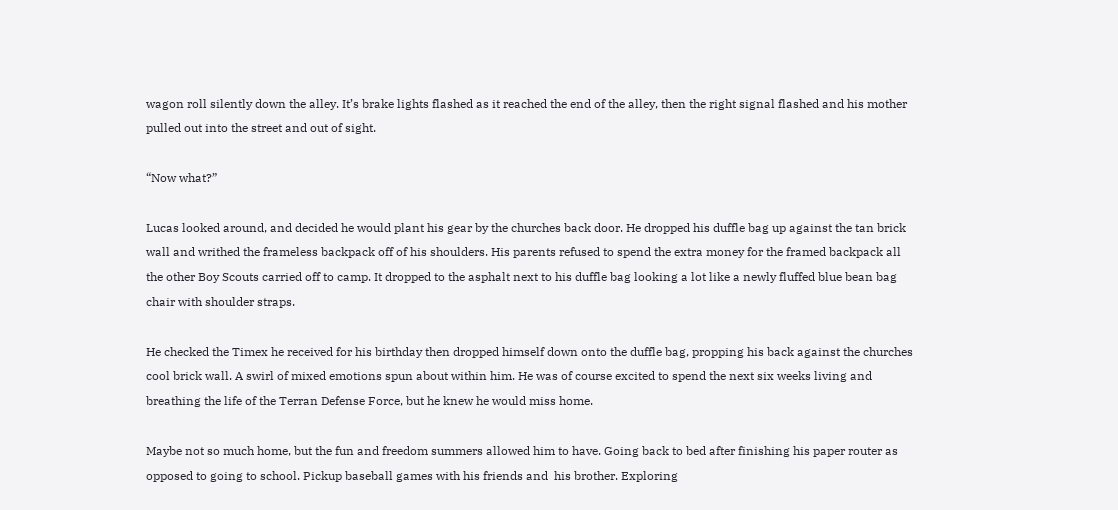wagon roll silently down the alley. It’s brake lights flashed as it reached the end of the alley, then the right signal flashed and his mother pulled out into the street and out of sight.

“Now what?”

Lucas looked around, and decided he would plant his gear by the churches back door. He dropped his duffle bag up against the tan brick wall and writhed the frameless backpack off of his shoulders. His parents refused to spend the extra money for the framed backpack all the other Boy Scouts carried off to camp. It dropped to the asphalt next to his duffle bag looking a lot like a newly fluffed blue bean bag chair with shoulder straps.

He checked the Timex he received for his birthday then dropped himself down onto the duffle bag, propping his back against the churches cool brick wall. A swirl of mixed emotions spun about within him. He was of course excited to spend the next six weeks living and breathing the life of the Terran Defense Force, but he knew he would miss home.

Maybe not so much home, but the fun and freedom summers allowed him to have. Going back to bed after finishing his paper router as opposed to going to school. Pickup baseball games with his friends and  his brother. Exploring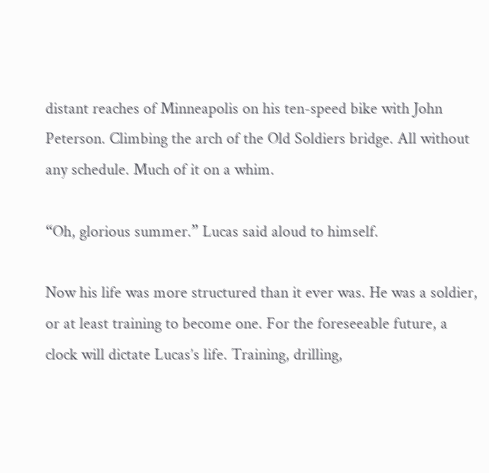distant reaches of Minneapolis on his ten-speed bike with John Peterson. Climbing the arch of the Old Soldiers bridge. All without any schedule. Much of it on a whim.

“Oh, glorious summer.” Lucas said aloud to himself.

Now his life was more structured than it ever was. He was a soldier, or at least training to become one. For the foreseeable future, a clock will dictate Lucas’s life. Training, drilling,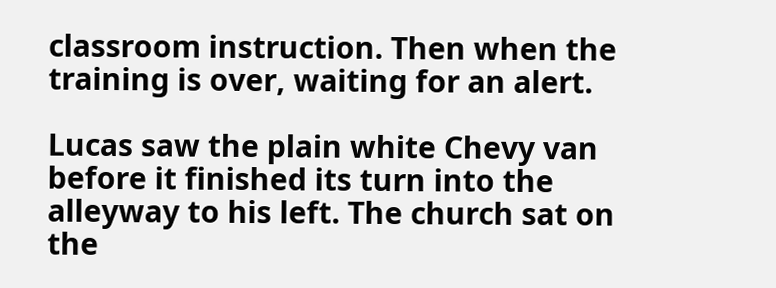classroom instruction. Then when the training is over, waiting for an alert.

Lucas saw the plain white Chevy van before it finished its turn into the alleyway to his left. The church sat on the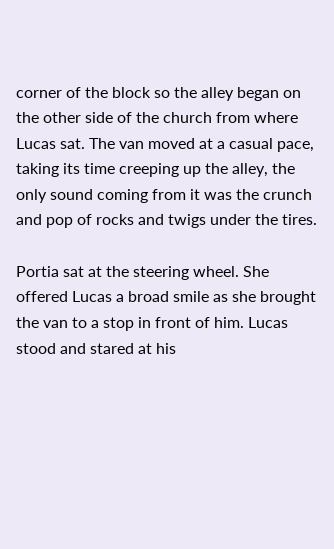corner of the block so the alley began on the other side of the church from where Lucas sat. The van moved at a casual pace, taking its time creeping up the alley, the only sound coming from it was the crunch and pop of rocks and twigs under the tires.

Portia sat at the steering wheel. She offered Lucas a broad smile as she brought the van to a stop in front of him. Lucas stood and stared at his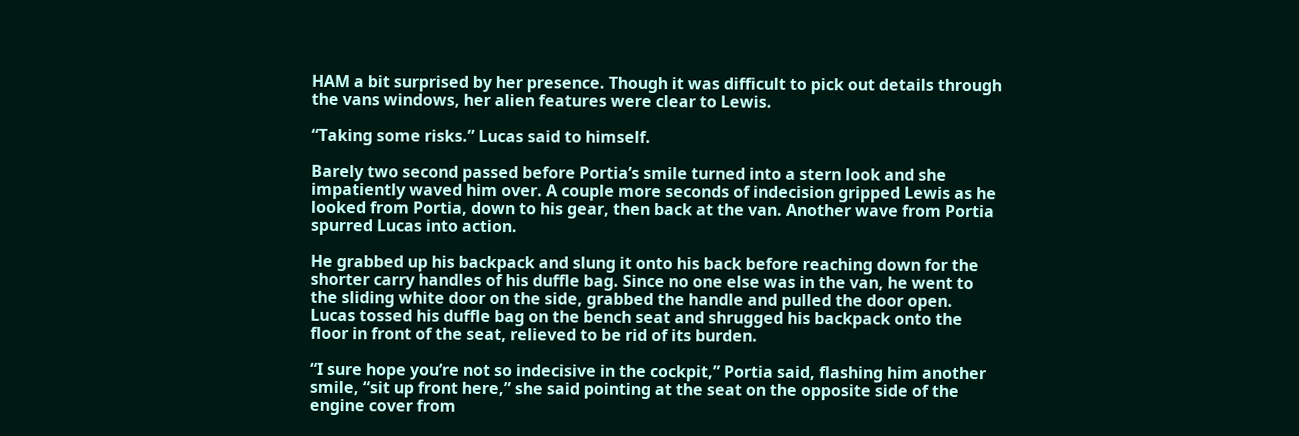HAM a bit surprised by her presence. Though it was difficult to pick out details through the vans windows, her alien features were clear to Lewis.

“Taking some risks.” Lucas said to himself.

Barely two second passed before Portia’s smile turned into a stern look and she impatiently waved him over. A couple more seconds of indecision gripped Lewis as he looked from Portia, down to his gear, then back at the van. Another wave from Portia spurred Lucas into action.

He grabbed up his backpack and slung it onto his back before reaching down for the shorter carry handles of his duffle bag. Since no one else was in the van, he went to the sliding white door on the side, grabbed the handle and pulled the door open. Lucas tossed his duffle bag on the bench seat and shrugged his backpack onto the floor in front of the seat, relieved to be rid of its burden.

“I sure hope you’re not so indecisive in the cockpit,” Portia said, flashing him another smile, “sit up front here,” she said pointing at the seat on the opposite side of the engine cover from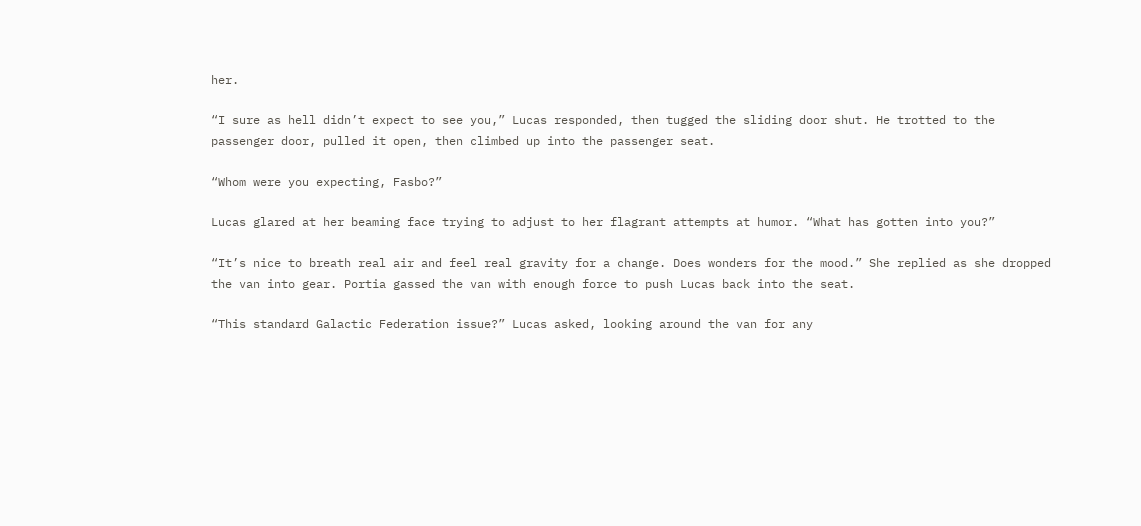her.

“I sure as hell didn’t expect to see you,” Lucas responded, then tugged the sliding door shut. He trotted to the passenger door, pulled it open, then climbed up into the passenger seat.

“Whom were you expecting, Fasbo?”

Lucas glared at her beaming face trying to adjust to her flagrant attempts at humor. “What has gotten into you?”

“It’s nice to breath real air and feel real gravity for a change. Does wonders for the mood.” She replied as she dropped the van into gear. Portia gassed the van with enough force to push Lucas back into the seat.

“This standard Galactic Federation issue?” Lucas asked, looking around the van for any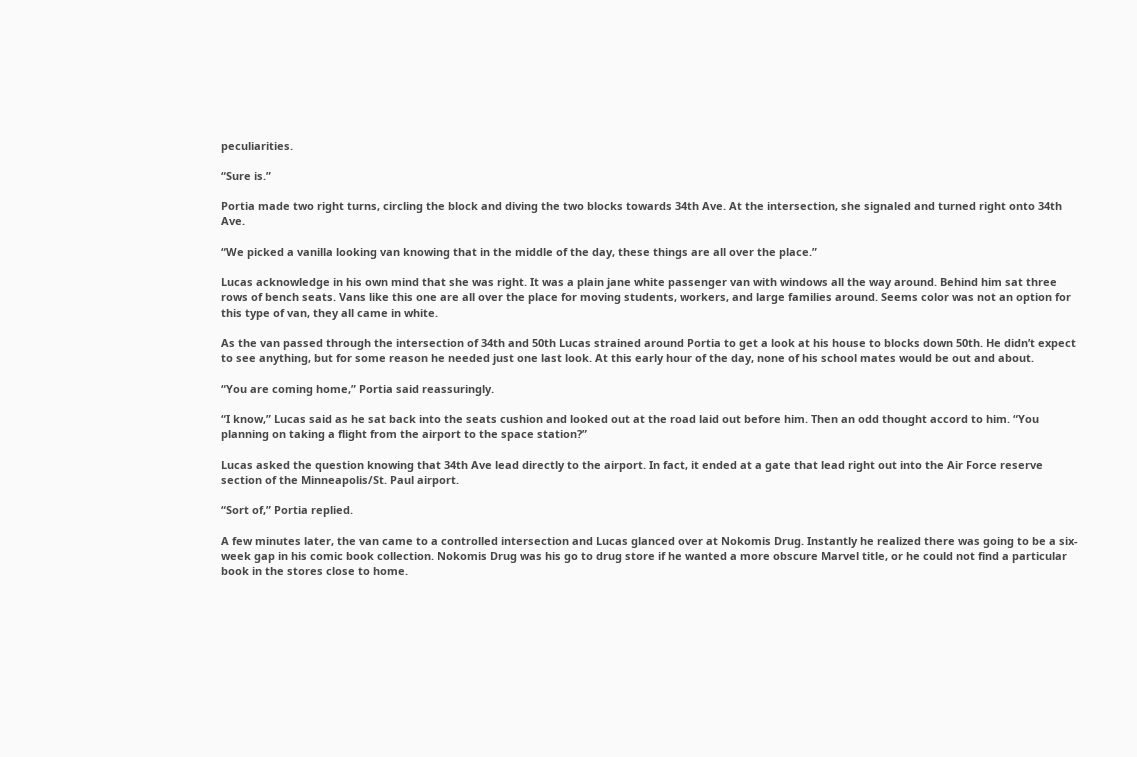peculiarities.

“Sure is.”

Portia made two right turns, circling the block and diving the two blocks towards 34th Ave. At the intersection, she signaled and turned right onto 34th Ave.

“We picked a vanilla looking van knowing that in the middle of the day, these things are all over the place.”

Lucas acknowledge in his own mind that she was right. It was a plain jane white passenger van with windows all the way around. Behind him sat three rows of bench seats. Vans like this one are all over the place for moving students, workers, and large families around. Seems color was not an option for this type of van, they all came in white.

As the van passed through the intersection of 34th and 50th Lucas strained around Portia to get a look at his house to blocks down 50th. He didn’t expect to see anything, but for some reason he needed just one last look. At this early hour of the day, none of his school mates would be out and about.

“You are coming home,” Portia said reassuringly.

“I know,” Lucas said as he sat back into the seats cushion and looked out at the road laid out before him. Then an odd thought accord to him. “You planning on taking a flight from the airport to the space station?”

Lucas asked the question knowing that 34th Ave lead directly to the airport. In fact, it ended at a gate that lead right out into the Air Force reserve section of the Minneapolis/St. Paul airport.

“Sort of,” Portia replied.

A few minutes later, the van came to a controlled intersection and Lucas glanced over at Nokomis Drug. Instantly he realized there was going to be a six-week gap in his comic book collection. Nokomis Drug was his go to drug store if he wanted a more obscure Marvel title, or he could not find a particular book in the stores close to home.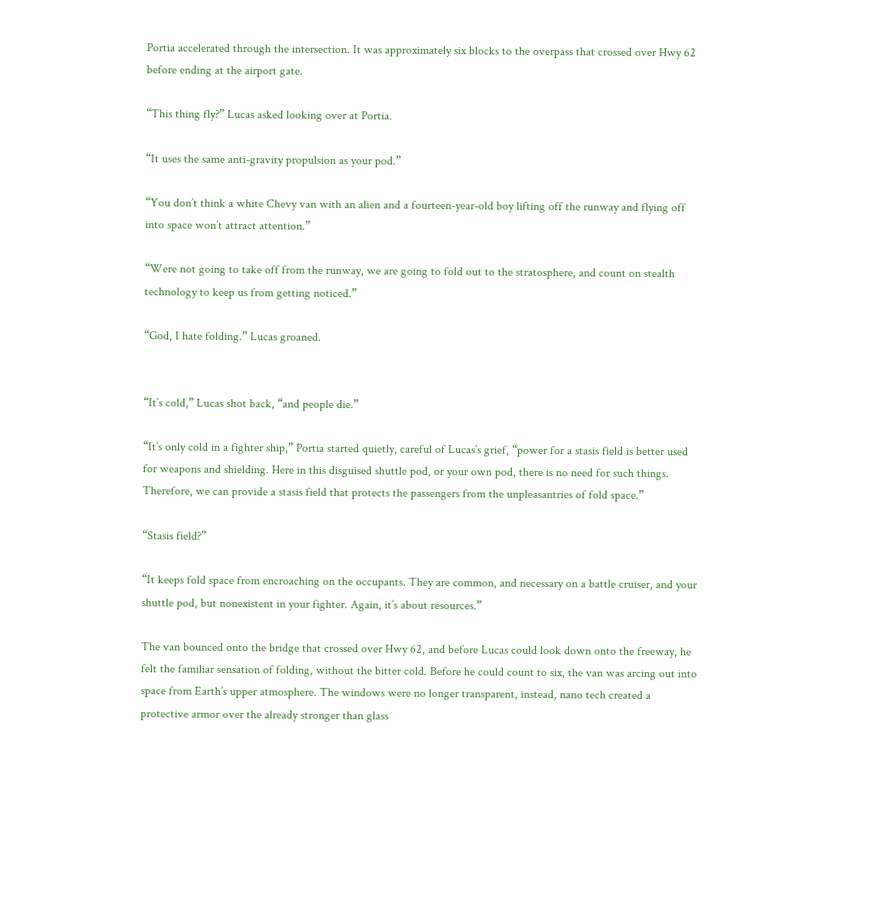Portia accelerated through the intersection. It was approximately six blocks to the overpass that crossed over Hwy 62 before ending at the airport gate.

“This thing fly?” Lucas asked looking over at Portia.

“It uses the same anti-gravity propulsion as your pod.”

“You don’t think a white Chevy van with an alien and a fourteen-year-old boy lifting off the runway and flying off into space won’t attract attention.”

“Were not going to take off from the runway, we are going to fold out to the stratosphere, and count on stealth technology to keep us from getting noticed.”

“God, I hate folding.” Lucas groaned.


“It’s cold,” Lucas shot back, “and people die.”

“It’s only cold in a fighter ship,” Portia started quietly, careful of Lucas’s grief, “power for a stasis field is better used for weapons and shielding. Here in this disguised shuttle pod, or your own pod, there is no need for such things. Therefore, we can provide a stasis field that protects the passengers from the unpleasantries of fold space.”

“Stasis field?”

“It keeps fold space from encroaching on the occupants. They are common, and necessary on a battle cruiser, and your shuttle pod, but nonexistent in your fighter. Again, it’s about resources.”

The van bounced onto the bridge that crossed over Hwy 62, and before Lucas could look down onto the freeway, he felt the familiar sensation of folding, without the bitter cold. Before he could count to six, the van was arcing out into space from Earth’s upper atmosphere. The windows were no longer transparent, instead, nano tech created a protective armor over the already stronger than glass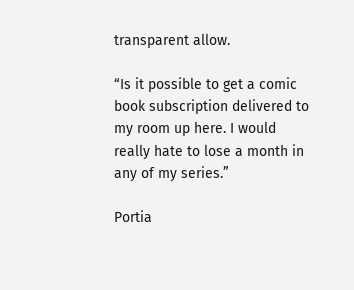transparent allow.

“Is it possible to get a comic book subscription delivered to my room up here. I would really hate to lose a month in any of my series.”

Portia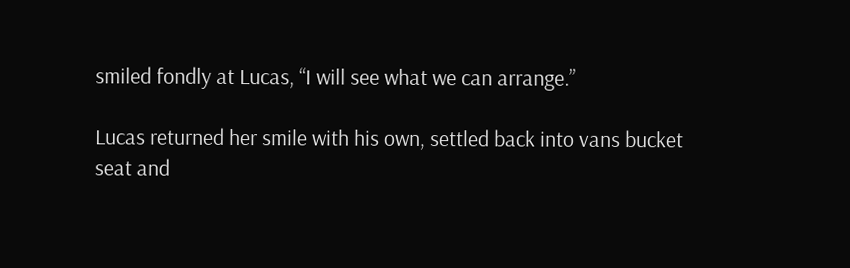smiled fondly at Lucas, “I will see what we can arrange.”

Lucas returned her smile with his own, settled back into vans bucket seat and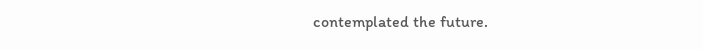contemplated the future.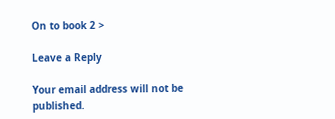On to book 2 >

Leave a Reply

Your email address will not be published.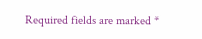Required fields are marked *